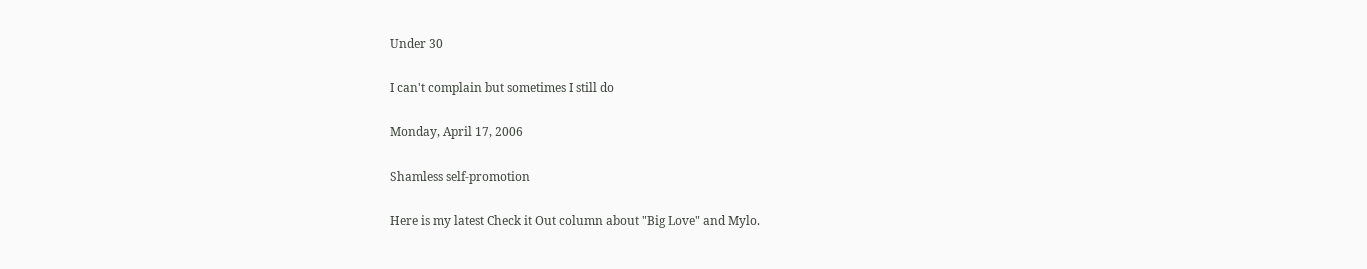Under 30

I can't complain but sometimes I still do

Monday, April 17, 2006

Shamless self-promotion

Here is my latest Check it Out column about "Big Love" and Mylo.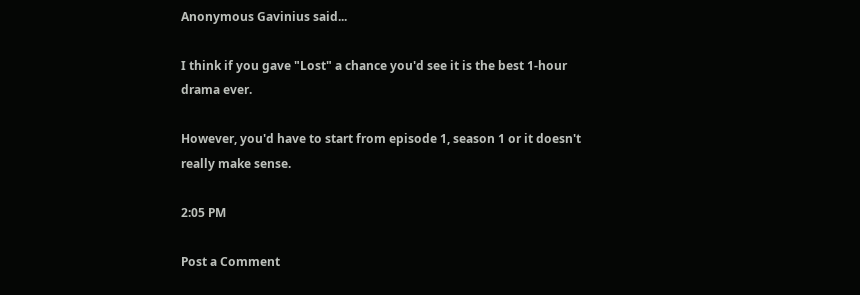Anonymous Gavinius said...

I think if you gave "Lost" a chance you'd see it is the best 1-hour drama ever.

However, you'd have to start from episode 1, season 1 or it doesn't really make sense.

2:05 PM

Post a Comment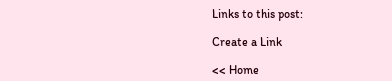Links to this post:

Create a Link

<< Home